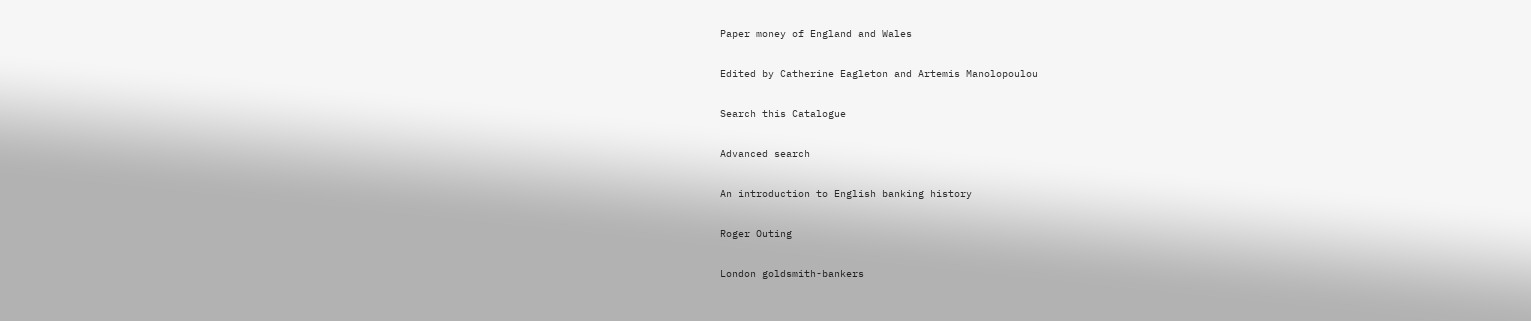Paper money of England and Wales

Edited by Catherine Eagleton and Artemis Manolopoulou

Search this Catalogue

Advanced search

An introduction to English banking history

Roger Outing

London goldsmith-bankers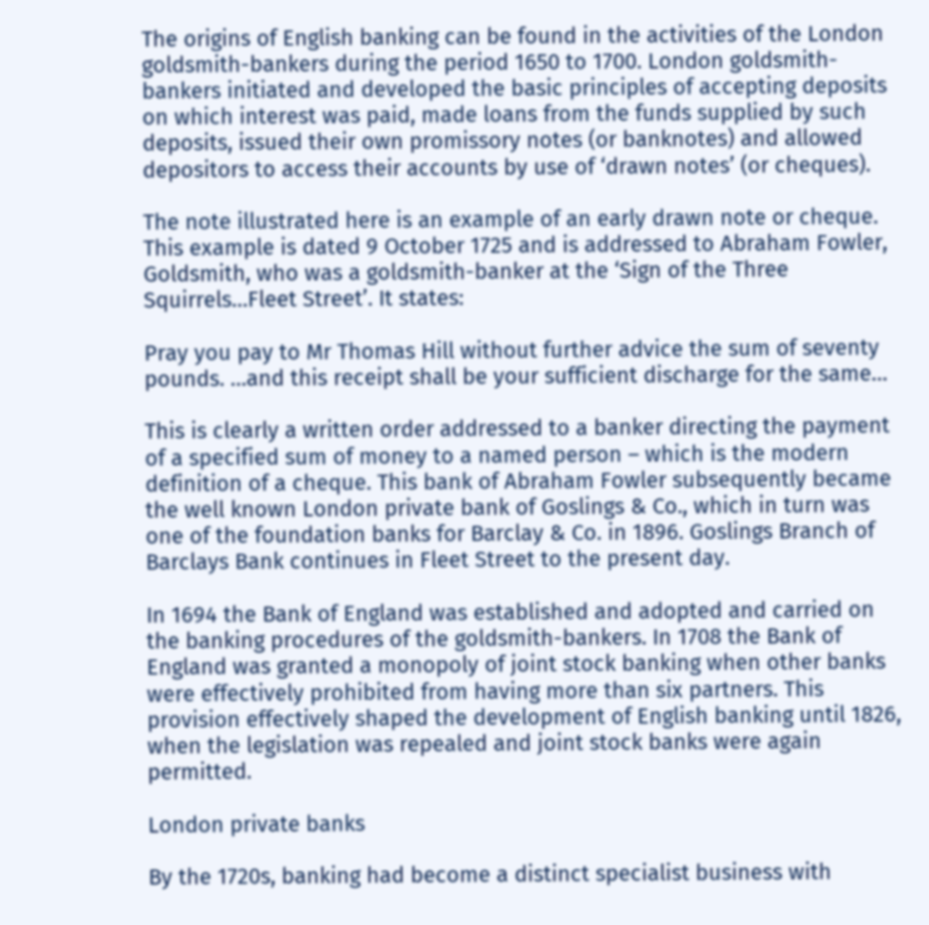The origins of English banking can be found in the activities of the London goldsmith-bankers during the period 1650 to 1700. London goldsmith-bankers initiated and developed the basic principles of accepting deposits on which interest was paid, made loans from the funds supplied by such deposits, issued their own promissory notes (or banknotes) and allowed depositors to access their accounts by use of ‘drawn notes’ (or cheques).

The note illustrated here is an example of an early drawn note or cheque. This example is dated 9 October 1725 and is addressed to Abraham Fowler, Goldsmith, who was a goldsmith-banker at the ‘Sign of the Three Squirrels…Fleet Street’. It states:

Pray you pay to Mr Thomas Hill without further advice the sum of seventy pounds. …and this receipt shall be your sufficient discharge for the same…

This is clearly a written order addressed to a banker directing the payment of a specified sum of money to a named person – which is the modern definition of a cheque. This bank of Abraham Fowler subsequently became the well known London private bank of Goslings & Co., which in turn was one of the foundation banks for Barclay & Co. in 1896. Goslings Branch of Barclays Bank continues in Fleet Street to the present day.

In 1694 the Bank of England was established and adopted and carried on the banking procedures of the goldsmith-bankers. In 1708 the Bank of England was granted a monopoly of joint stock banking when other banks were effectively prohibited from having more than six partners. This provision effectively shaped the development of English banking until 1826, when the legislation was repealed and joint stock banks were again permitted.

London private banks

By the 1720s, banking had become a distinct specialist business with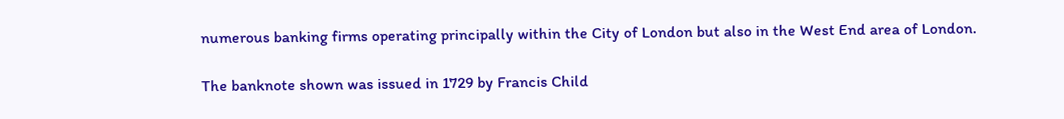numerous banking firms operating principally within the City of London but also in the West End area of London.

The banknote shown was issued in 1729 by Francis Child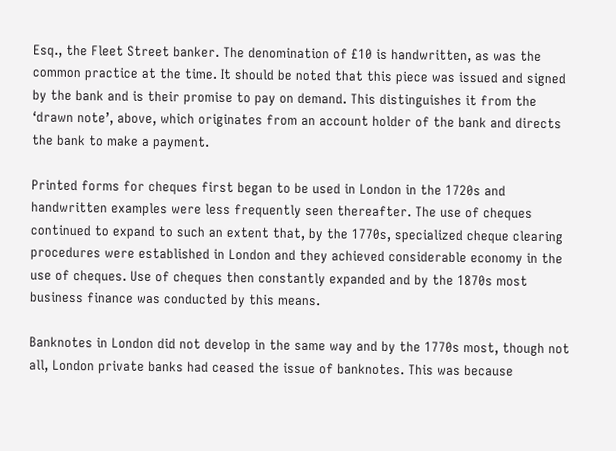Esq., the Fleet Street banker. The denomination of £10 is handwritten, as was the common practice at the time. It should be noted that this piece was issued and signed by the bank and is their promise to pay on demand. This distinguishes it from the ‘drawn note’, above, which originates from an account holder of the bank and directs the bank to make a payment.

Printed forms for cheques first began to be used in London in the 1720s and handwritten examples were less frequently seen thereafter. The use of cheques continued to expand to such an extent that, by the 1770s, specialized cheque clearing procedures were established in London and they achieved considerable economy in the use of cheques. Use of cheques then constantly expanded and by the 1870s most business finance was conducted by this means.

Banknotes in London did not develop in the same way and by the 1770s most, though not all, London private banks had ceased the issue of banknotes. This was because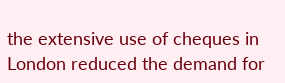the extensive use of cheques in London reduced the demand for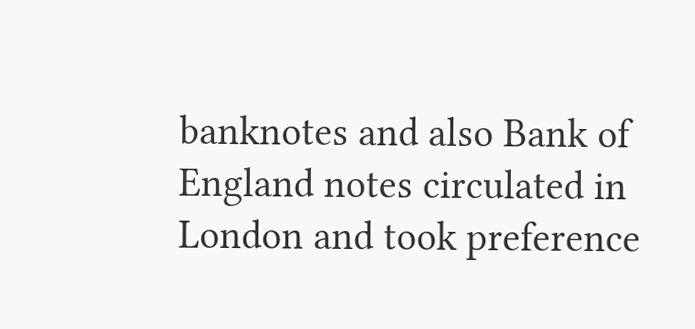banknotes and also Bank of England notes circulated in London and took preference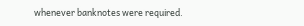whenever banknotes were required.